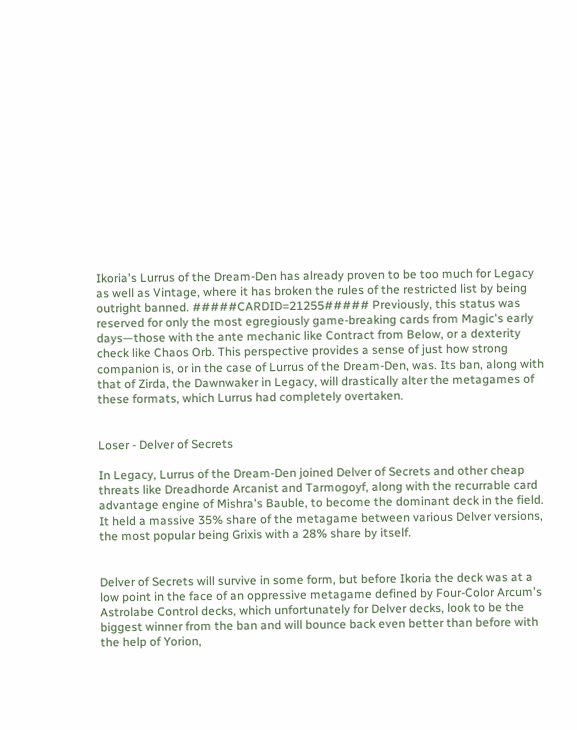Ikoria's Lurrus of the Dream-Den has already proven to be too much for Legacy as well as Vintage, where it has broken the rules of the restricted list by being outright banned. #####CARDID=21255##### Previously, this status was reserved for only the most egregiously game-breaking cards from Magic's early days—those with the ante mechanic like Contract from Below, or a dexterity check like Chaos Orb. This perspective provides a sense of just how strong companion is, or in the case of Lurrus of the Dream-Den, was. Its ban, along with that of Zirda, the Dawnwaker in Legacy, will drastically alter the metagames of these formats, which Lurrus had completely overtaken.


Loser - Delver of Secrets

In Legacy, Lurrus of the Dream-Den joined Delver of Secrets and other cheap threats like Dreadhorde Arcanist and Tarmogoyf, along with the recurrable card advantage engine of Mishra's Bauble, to become the dominant deck in the field. It held a massive 35% share of the metagame between various Delver versions, the most popular being Grixis with a 28% share by itself.


Delver of Secrets will survive in some form, but before Ikoria the deck was at a low point in the face of an oppressive metagame defined by Four-Color Arcum's Astrolabe Control decks, which unfortunately for Delver decks, look to be the biggest winner from the ban and will bounce back even better than before with the help of Yorion,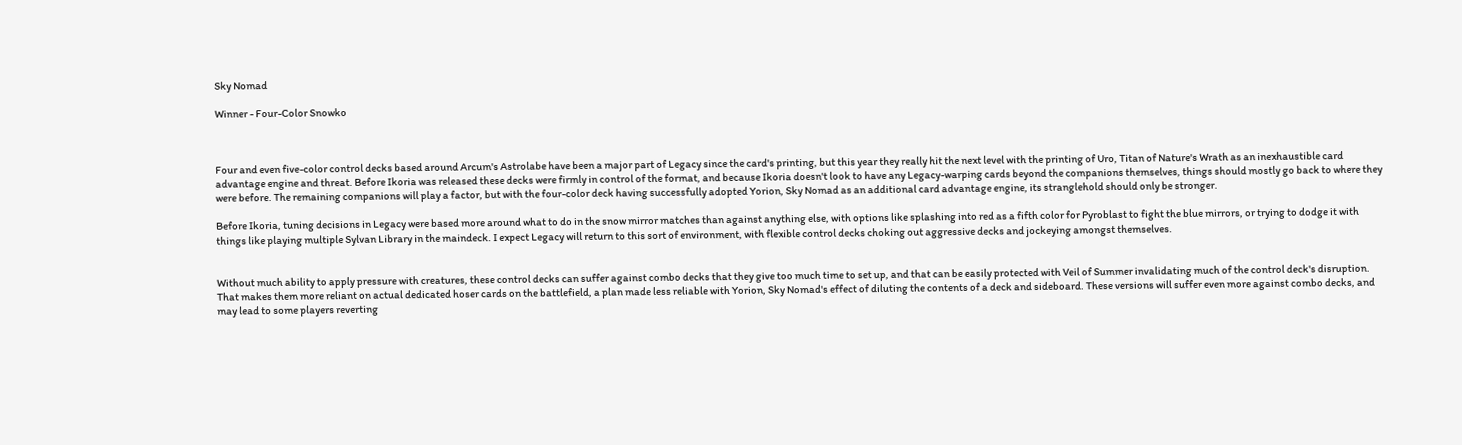Sky Nomad

Winner - Four-Color Snowko



Four and even five-color control decks based around Arcum's Astrolabe have been a major part of Legacy since the card's printing, but this year they really hit the next level with the printing of Uro, Titan of Nature's Wrath as an inexhaustible card advantage engine and threat. Before Ikoria was released these decks were firmly in control of the format, and because Ikoria doesn't look to have any Legacy-warping cards beyond the companions themselves, things should mostly go back to where they were before. The remaining companions will play a factor, but with the four-color deck having successfully adopted Yorion, Sky Nomad as an additional card advantage engine, its stranglehold should only be stronger.

Before Ikoria, tuning decisions in Legacy were based more around what to do in the snow mirror matches than against anything else, with options like splashing into red as a fifth color for Pyroblast to fight the blue mirrors, or trying to dodge it with things like playing multiple Sylvan Library in the maindeck. I expect Legacy will return to this sort of environment, with flexible control decks choking out aggressive decks and jockeying amongst themselves.


Without much ability to apply pressure with creatures, these control decks can suffer against combo decks that they give too much time to set up, and that can be easily protected with Veil of Summer invalidating much of the control deck's disruption. That makes them more reliant on actual dedicated hoser cards on the battlefield, a plan made less reliable with Yorion, Sky Nomad's effect of diluting the contents of a deck and sideboard. These versions will suffer even more against combo decks, and may lead to some players reverting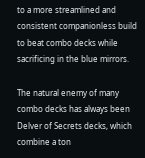to a more streamlined and consistent companionless build to beat combo decks while sacrificing in the blue mirrors.

The natural enemy of many combo decks has always been Delver of Secrets decks, which combine a ton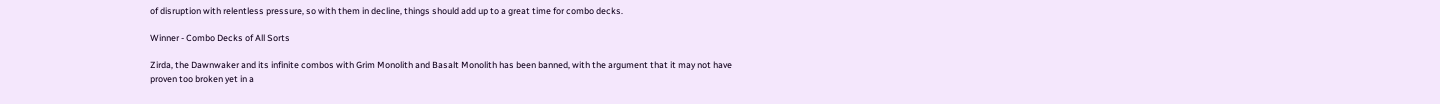of disruption with relentless pressure, so with them in decline, things should add up to a great time for combo decks.

Winner - Combo Decks of All Sorts

Zirda, the Dawnwaker and its infinite combos with Grim Monolith and Basalt Monolith has been banned, with the argument that it may not have proven too broken yet in a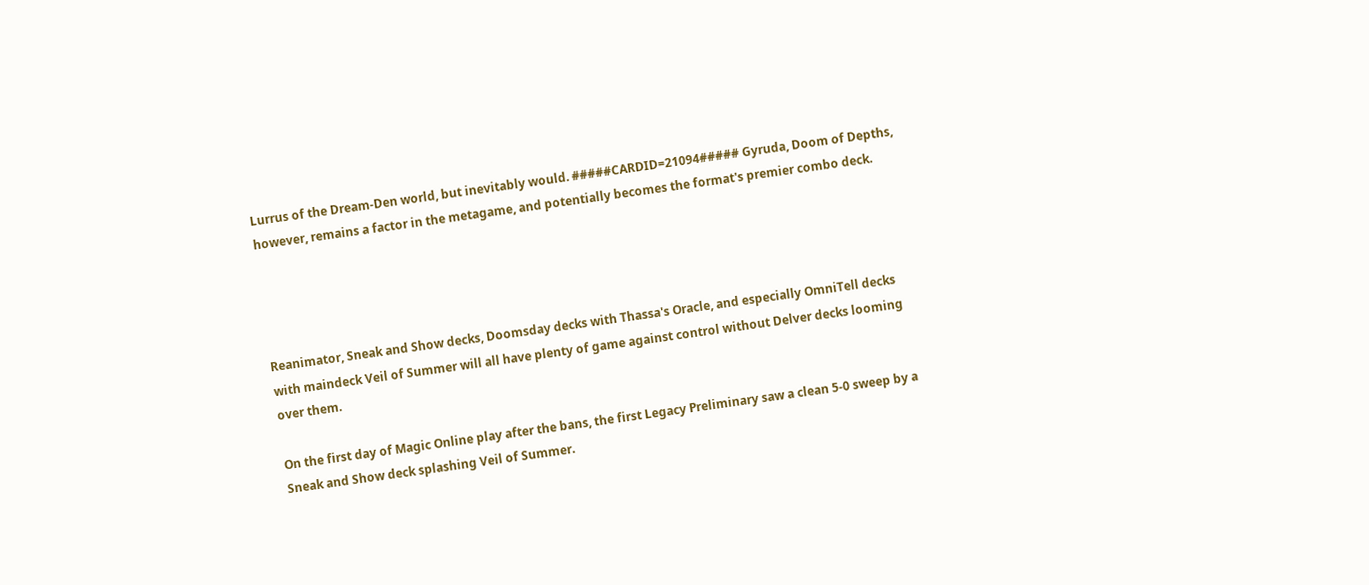Lurrus of the Dream-Den world, but inevitably would. #####CARDID=21094##### Gyruda, Doom of Depths, however, remains a factor in the metagame, and potentially becomes the format's premier combo deck.




Reanimator, Sneak and Show decks, Doomsday decks with Thassa's Oracle, and especially OmniTell decks with maindeck Veil of Summer will all have plenty of game against control without Delver decks looming over them.

On the first day of Magic Online play after the bans, the first Legacy Preliminary saw a clean 5-0 sweep by a Sneak and Show deck splashing Veil of Summer.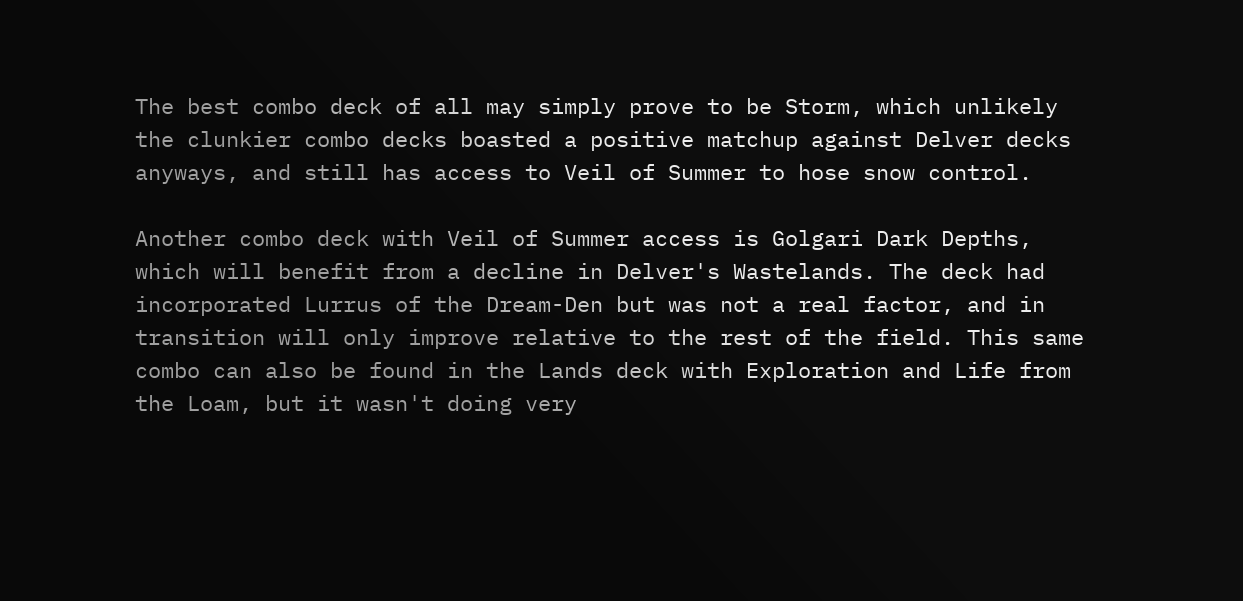The best combo deck of all may simply prove to be Storm, which unlikely the clunkier combo decks boasted a positive matchup against Delver decks anyways, and still has access to Veil of Summer to hose snow control.

Another combo deck with Veil of Summer access is Golgari Dark Depths, which will benefit from a decline in Delver's Wastelands. The deck had incorporated Lurrus of the Dream-Den but was not a real factor, and in transition will only improve relative to the rest of the field. This same combo can also be found in the Lands deck with Exploration and Life from the Loam, but it wasn't doing very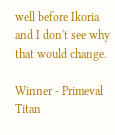well before Ikoria and I don't see why that would change.

Winner - Primeval Titan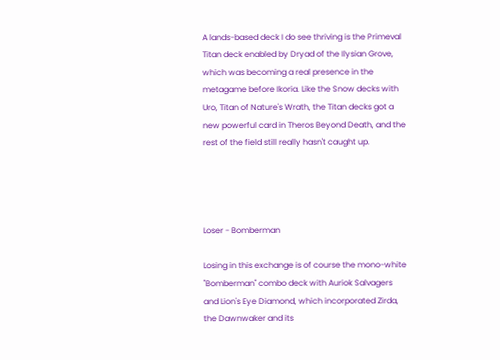A lands-based deck I do see thriving is the Primeval Titan deck enabled by Dryad of the Ilysian Grove, which was becoming a real presence in the metagame before Ikoria. Like the Snow decks with Uro, Titan of Nature's Wrath, the Titan decks got a new powerful card in Theros Beyond Death, and the rest of the field still really hasn't caught up.




Loser - Bomberman

Losing in this exchange is of course the mono-white "Bomberman" combo deck with Auriok Salvagers and Lion's Eye Diamond, which incorporated Zirda, the Dawnwaker and its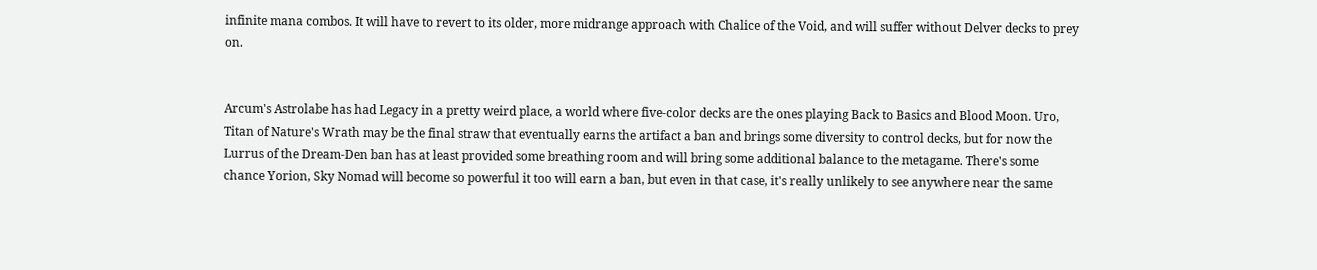infinite mana combos. It will have to revert to its older, more midrange approach with Chalice of the Void, and will suffer without Delver decks to prey on.


Arcum's Astrolabe has had Legacy in a pretty weird place, a world where five-color decks are the ones playing Back to Basics and Blood Moon. Uro, Titan of Nature's Wrath may be the final straw that eventually earns the artifact a ban and brings some diversity to control decks, but for now the Lurrus of the Dream-Den ban has at least provided some breathing room and will bring some additional balance to the metagame. There's some chance Yorion, Sky Nomad will become so powerful it too will earn a ban, but even in that case, it's really unlikely to see anywhere near the same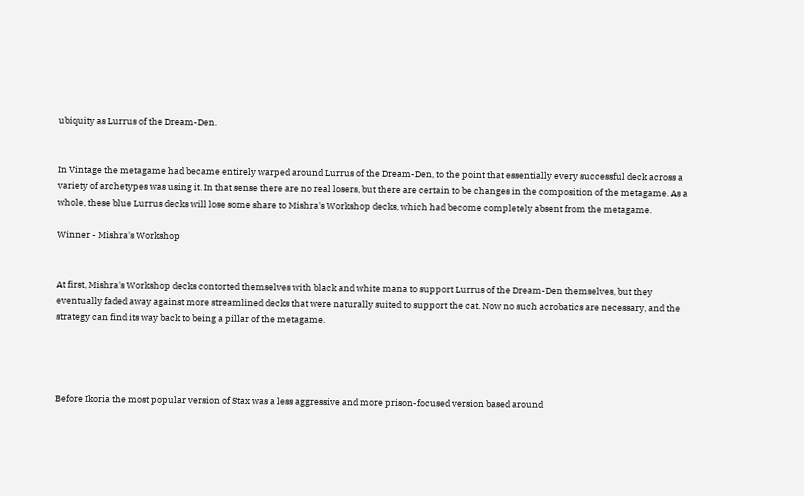ubiquity as Lurrus of the Dream-Den.


In Vintage the metagame had became entirely warped around Lurrus of the Dream-Den, to the point that essentially every successful deck across a variety of archetypes was using it. In that sense there are no real losers, but there are certain to be changes in the composition of the metagame. As a whole, these blue Lurrus decks will lose some share to Mishra's Workshop decks, which had become completely absent from the metagame.

Winner - Mishra's Workshop


At first, Mishra's Workshop decks contorted themselves with black and white mana to support Lurrus of the Dream-Den themselves, but they eventually faded away against more streamlined decks that were naturally suited to support the cat. Now no such acrobatics are necessary, and the strategy can find its way back to being a pillar of the metagame.




Before Ikoria the most popular version of Stax was a less aggressive and more prison-focused version based around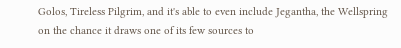Golos, Tireless Pilgrim, and it's able to even include Jegantha, the Wellspring on the chance it draws one of its few sources to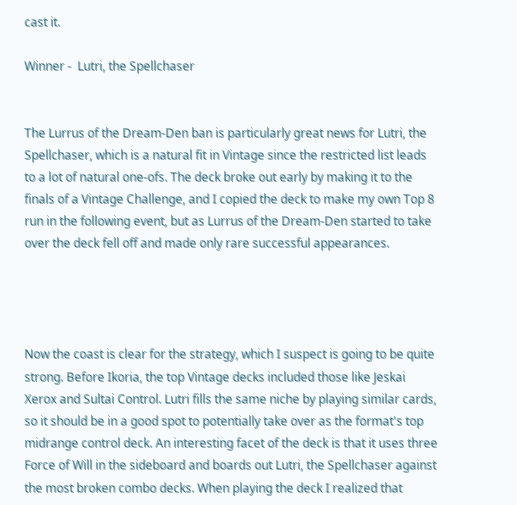cast it.

Winner -  Lutri, the Spellchaser


The Lurrus of the Dream-Den ban is particularly great news for Lutri, the Spellchaser, which is a natural fit in Vintage since the restricted list leads to a lot of natural one-ofs. The deck broke out early by making it to the finals of a Vintage Challenge, and I copied the deck to make my own Top 8 run in the following event, but as Lurrus of the Dream-Den started to take over the deck fell off and made only rare successful appearances.




Now the coast is clear for the strategy, which I suspect is going to be quite strong. Before Ikoria, the top Vintage decks included those like Jeskai Xerox and Sultai Control. Lutri fills the same niche by playing similar cards, so it should be in a good spot to potentially take over as the format's top midrange control deck. An interesting facet of the deck is that it uses three Force of Will in the sideboard and boards out Lutri, the Spellchaser against the most broken combo decks. When playing the deck I realized that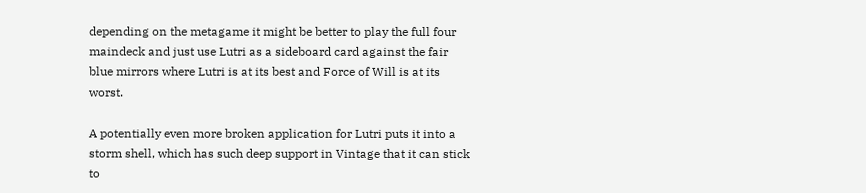depending on the metagame it might be better to play the full four maindeck and just use Lutri as a sideboard card against the fair blue mirrors where Lutri is at its best and Force of Will is at its worst.

A potentially even more broken application for Lutri puts it into a storm shell, which has such deep support in Vintage that it can stick to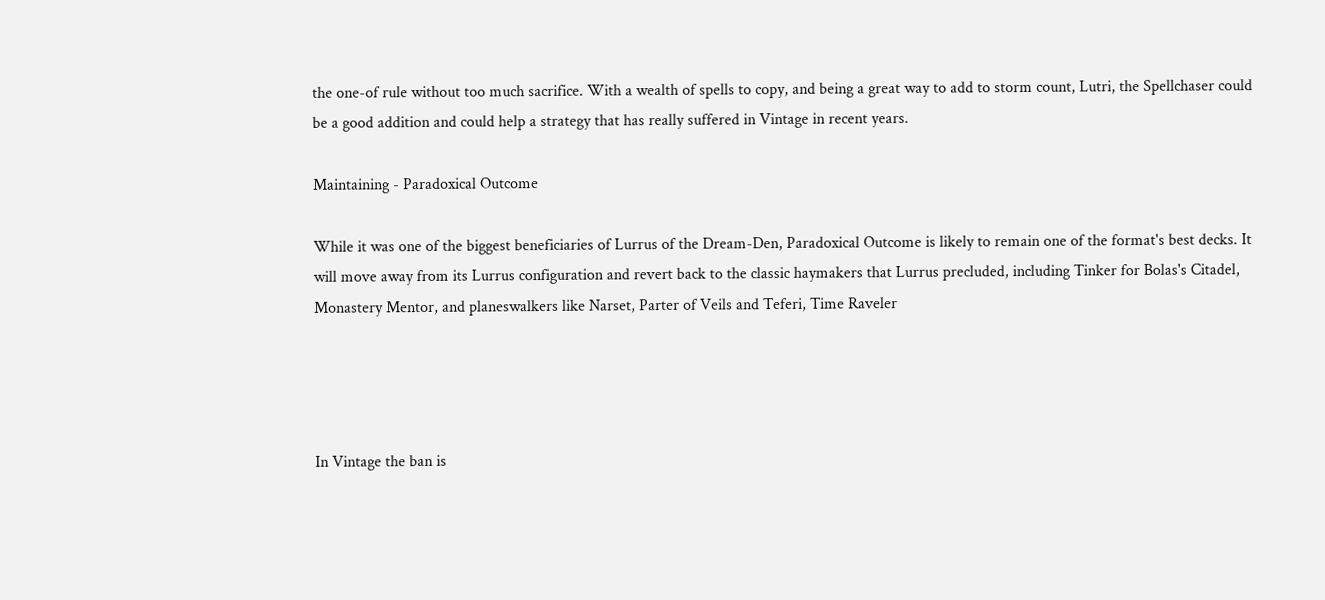the one-of rule without too much sacrifice. With a wealth of spells to copy, and being a great way to add to storm count, Lutri, the Spellchaser could be a good addition and could help a strategy that has really suffered in Vintage in recent years.

Maintaining - Paradoxical Outcome

While it was one of the biggest beneficiaries of Lurrus of the Dream-Den, Paradoxical Outcome is likely to remain one of the format's best decks. It will move away from its Lurrus configuration and revert back to the classic haymakers that Lurrus precluded, including Tinker for Bolas's Citadel, Monastery Mentor, and planeswalkers like Narset, Parter of Veils and Teferi, Time Raveler




In Vintage the ban is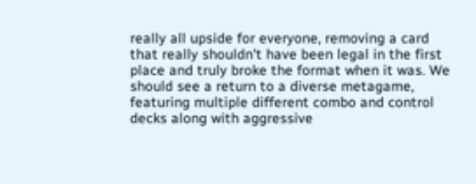really all upside for everyone, removing a card that really shouldn't have been legal in the first place and truly broke the format when it was. We should see a return to a diverse metagame, featuring multiple different combo and control decks along with aggressive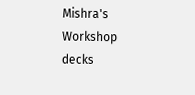Mishra's Workshop decks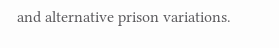and alternative prison variations.